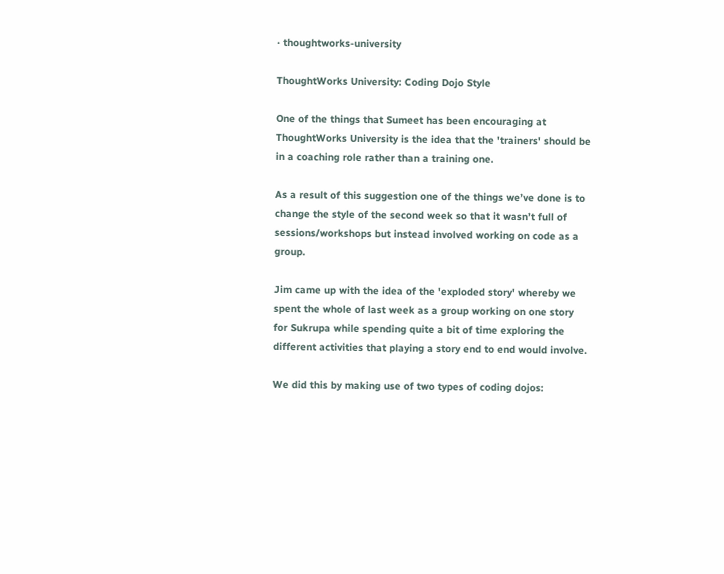· thoughtworks-university

ThoughtWorks University: Coding Dojo Style

One of the things that Sumeet has been encouraging at ThoughtWorks University is the idea that the 'trainers' should be in a coaching role rather than a training one.

As a result of this suggestion one of the things we’ve done is to change the style of the second week so that it wasn’t full of sessions/workshops but instead involved working on code as a group.

Jim came up with the idea of the 'exploded story' whereby we spent the whole of last week as a group working on one story for Sukrupa while spending quite a bit of time exploring the different activities that playing a story end to end would involve.

We did this by making use of two types of coding dojos: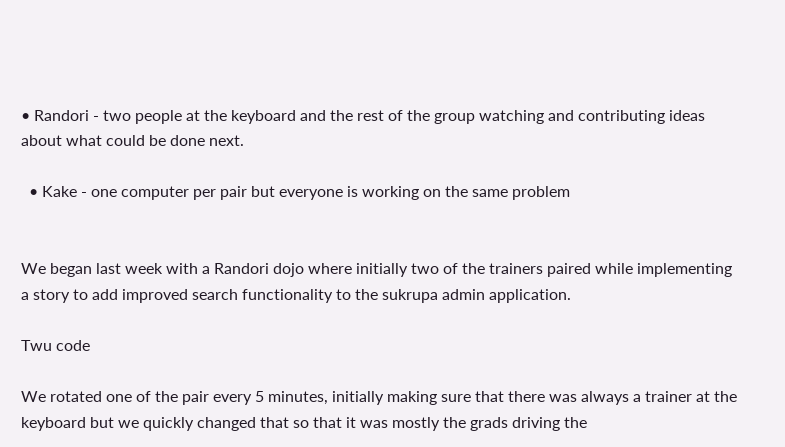• Randori - two people at the keyboard and the rest of the group watching and contributing ideas about what could be done next.

  • Kake - one computer per pair but everyone is working on the same problem


We began last week with a Randori dojo where initially two of the trainers paired while implementing a story to add improved search functionality to the sukrupa admin application.

Twu code

We rotated one of the pair every 5 minutes, initially making sure that there was always a trainer at the keyboard but we quickly changed that so that it was mostly the grads driving the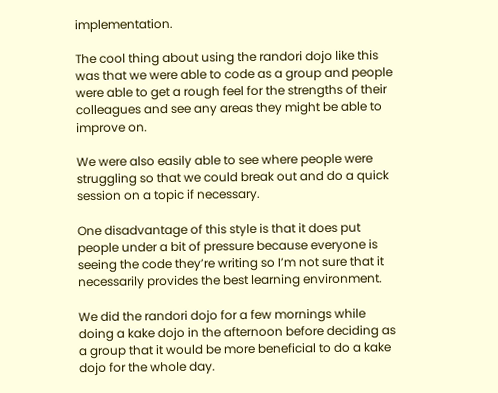implementation.

The cool thing about using the randori dojo like this was that we were able to code as a group and people were able to get a rough feel for the strengths of their colleagues and see any areas they might be able to improve on.

We were also easily able to see where people were struggling so that we could break out and do a quick session on a topic if necessary.

One disadvantage of this style is that it does put people under a bit of pressure because everyone is seeing the code they’re writing so I’m not sure that it necessarily provides the best learning environment.

We did the randori dojo for a few mornings while doing a kake dojo in the afternoon before deciding as a group that it would be more beneficial to do a kake dojo for the whole day.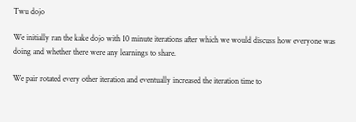Twu dojo

We initially ran the kake dojo with 10 minute iterations after which we would discuss how everyone was doing and whether there were any learnings to share.

We pair rotated every other iteration and eventually increased the iteration time to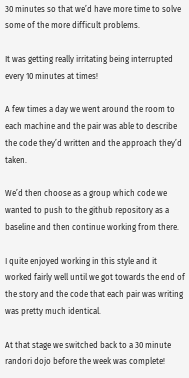30 minutes so that we’d have more time to solve some of the more difficult problems.

It was getting really irritating being interrupted every 10 minutes at times!

A few times a day we went around the room to each machine and the pair was able to describe the code they’d written and the approach they’d taken.

We’d then choose as a group which code we wanted to push to the github repository as a baseline and then continue working from there.

I quite enjoyed working in this style and it worked fairly well until we got towards the end of the story and the code that each pair was writing was pretty much identical.

At that stage we switched back to a 30 minute randori dojo before the week was complete!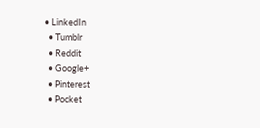• LinkedIn
  • Tumblr
  • Reddit
  • Google+
  • Pinterest
  • Pocket